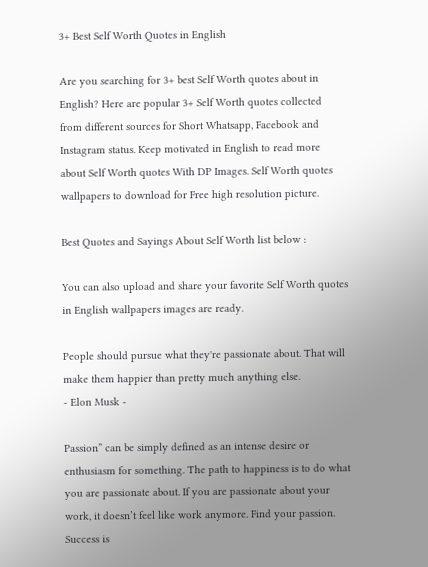3+ Best Self Worth Quotes in English

Are you searching for 3+ best Self Worth quotes about in English? Here are popular 3+ Self Worth quotes collected from different sources for Short Whatsapp, Facebook and Instagram status. Keep motivated in English to read more about Self Worth quotes With DP Images. Self Worth quotes wallpapers to download for Free high resolution picture.

Best Quotes and Sayings About Self Worth list below :

You can also upload and share your favorite Self Worth quotes in English wallpapers images are ready.

People should pursue what they're passionate about. That will make them happier than pretty much anything else.
- Elon Musk -

Passion” can be simply defined as an intense desire or enthusiasm for something. The path to happiness is to do what you are passionate about. If you are passionate about your work, it doesn’t feel like work anymore. Find your passion. Success is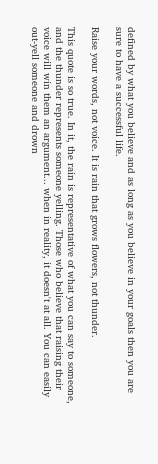defined by what you believe and as long as you believe in your goals then you are sure to have a successful life.

Raise your words, not voice. It is rain that grows flowers, not thunder.

This quote is so true. In it, the rain is representative of what you can say to someone, and the thunder represents someone yelling. Those who believe that raising their voice will win them an argument... when in reality, it doesn't at all. You can easily out-yell someone and drown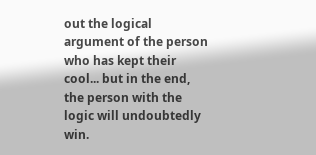out the logical argument of the person who has kept their cool... but in the end, the person with the logic will undoubtedly win.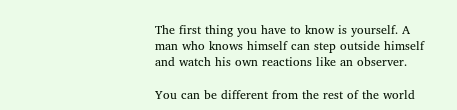The first thing you have to know is yourself. A man who knows himself can step outside himself and watch his own reactions like an observer.

You can be different from the rest of the world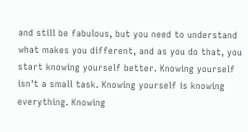and still be fabulous, but you need to understand what makes you different, and as you do that, you start knowing yourself better. Knowing yourself isn't a small task. Knowing yourself is knowing everything. Knowing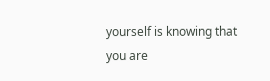yourself is knowing that you are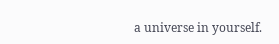a universe in yourself.